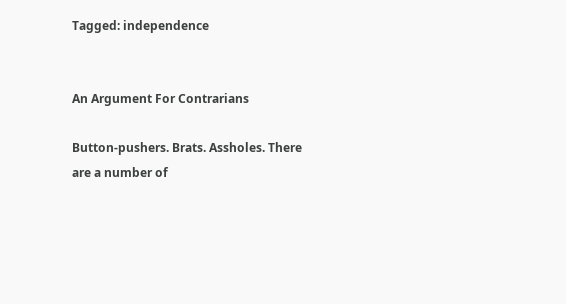Tagged: independence


An Argument For Contrarians

Button-pushers. Brats. Assholes. There are a number of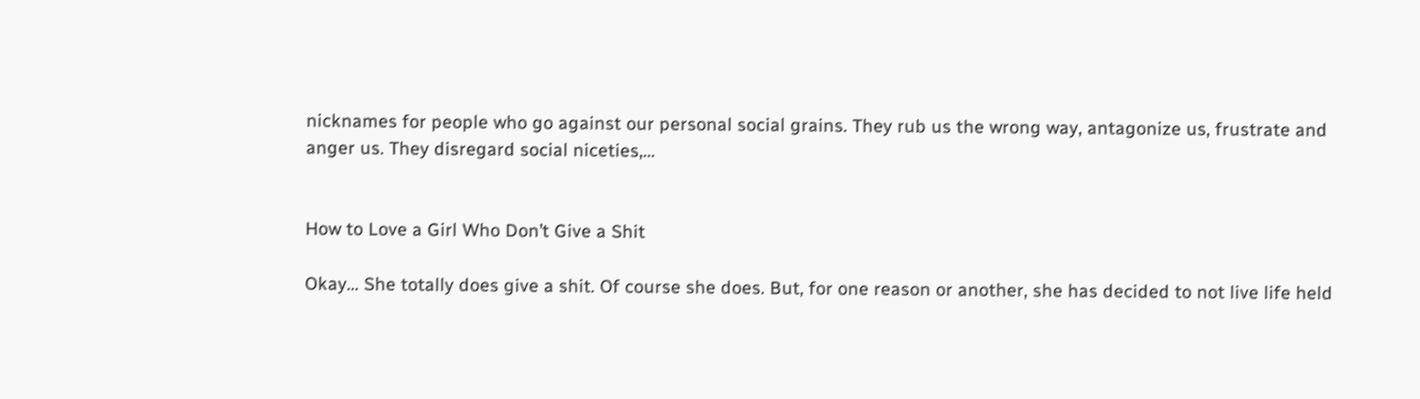nicknames for people who go against our personal social grains. They rub us the wrong way, antagonize us, frustrate and anger us. They disregard social niceties,...


How to Love a Girl Who Don’t Give a Shit

Okay… She totally does give a shit. Of course she does. But, for one reason or another, she has decided to not live life held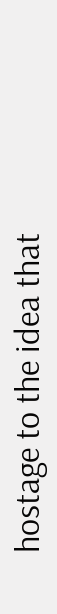hostage to the idea that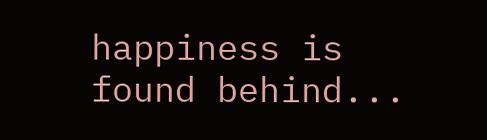happiness is found behind...